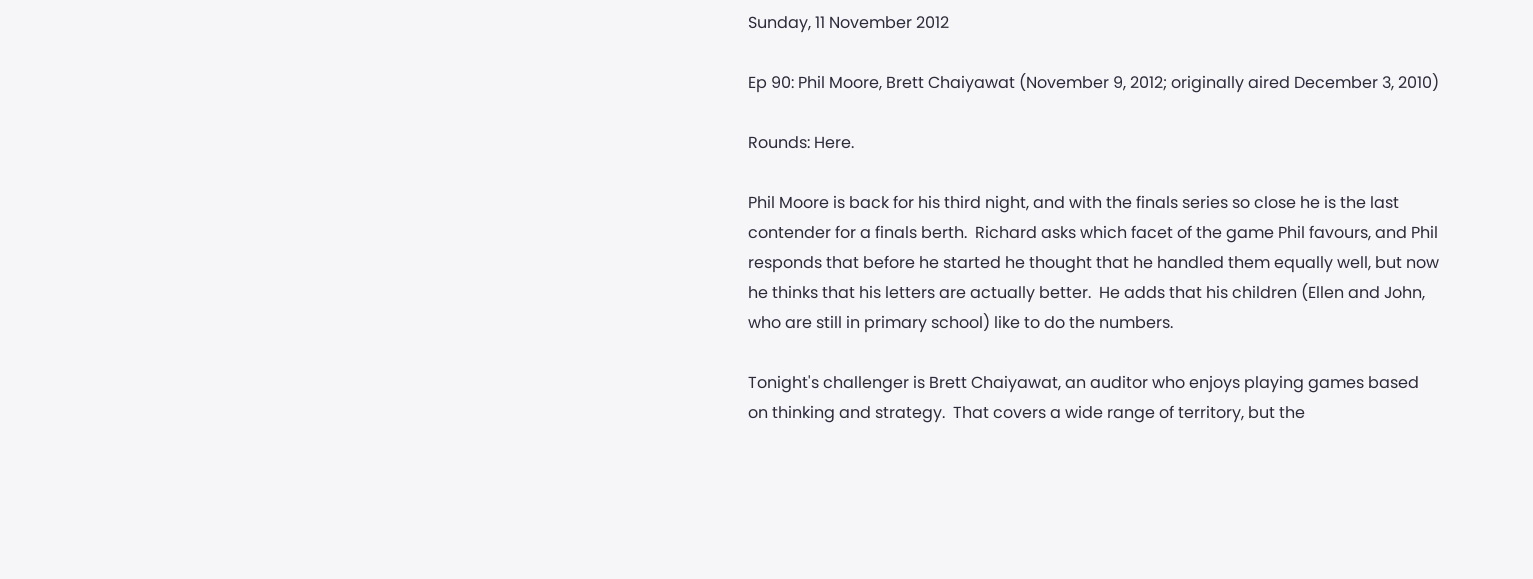Sunday, 11 November 2012

Ep 90: Phil Moore, Brett Chaiyawat (November 9, 2012; originally aired December 3, 2010)

Rounds: Here.

Phil Moore is back for his third night, and with the finals series so close he is the last contender for a finals berth.  Richard asks which facet of the game Phil favours, and Phil responds that before he started he thought that he handled them equally well, but now he thinks that his letters are actually better.  He adds that his children (Ellen and John, who are still in primary school) like to do the numbers.

Tonight's challenger is Brett Chaiyawat, an auditor who enjoys playing games based on thinking and strategy.  That covers a wide range of territory, but the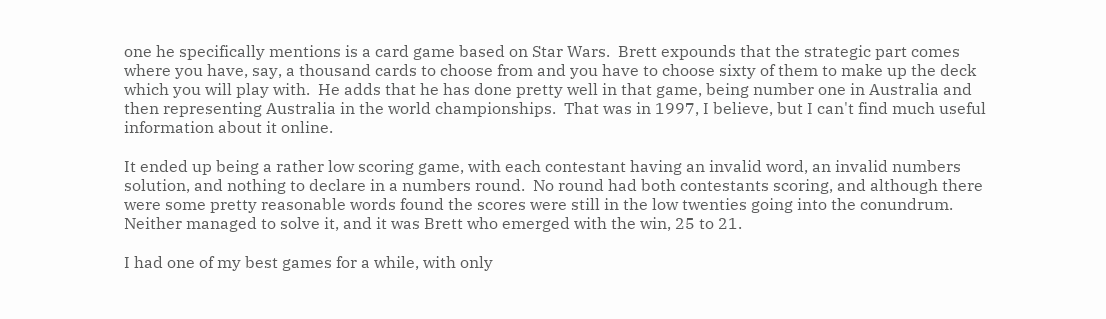one he specifically mentions is a card game based on Star Wars.  Brett expounds that the strategic part comes where you have, say, a thousand cards to choose from and you have to choose sixty of them to make up the deck which you will play with.  He adds that he has done pretty well in that game, being number one in Australia and then representing Australia in the world championships.  That was in 1997, I believe, but I can't find much useful information about it online.

It ended up being a rather low scoring game, with each contestant having an invalid word, an invalid numbers solution, and nothing to declare in a numbers round.  No round had both contestants scoring, and although there were some pretty reasonable words found the scores were still in the low twenties going into the conundrum.  Neither managed to solve it, and it was Brett who emerged with the win, 25 to 21.

I had one of my best games for a while, with only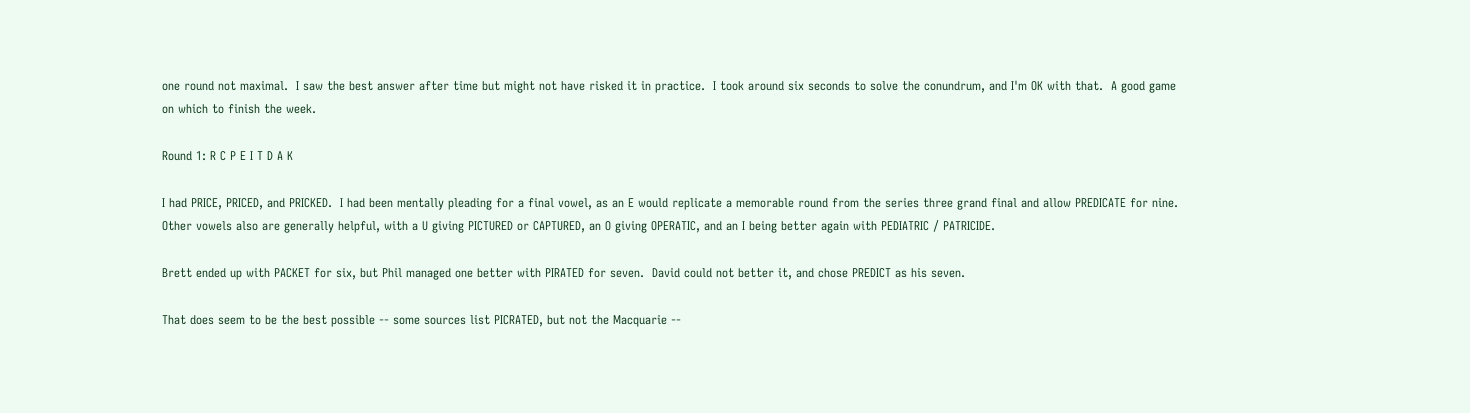one round not maximal.  I saw the best answer after time but might not have risked it in practice.  I took around six seconds to solve the conundrum, and I'm OK with that.  A good game on which to finish the week.

Round 1: R C P E I T D A K

I had PRICE, PRICED, and PRICKED.  I had been mentally pleading for a final vowel, as an E would replicate a memorable round from the series three grand final and allow PREDICATE for nine.  Other vowels also are generally helpful, with a U giving PICTURED or CAPTURED, an O giving OPERATIC, and an I being better again with PEDIATRIC / PATRICIDE.

Brett ended up with PACKET for six, but Phil managed one better with PIRATED for seven.  David could not better it, and chose PREDICT as his seven.

That does seem to be the best possible -- some sources list PICRATED, but not the Macquarie --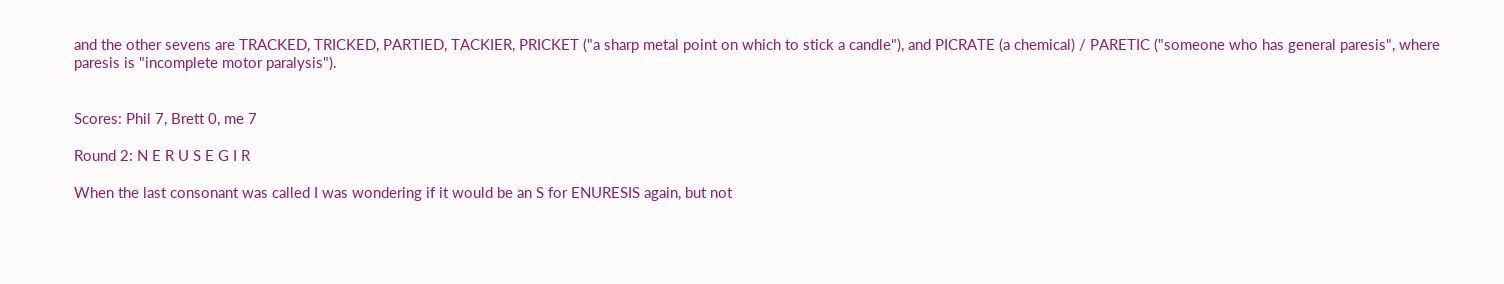and the other sevens are TRACKED, TRICKED, PARTIED, TACKIER, PRICKET ("a sharp metal point on which to stick a candle"), and PICRATE (a chemical) / PARETIC ("someone who has general paresis", where paresis is "incomplete motor paralysis").


Scores: Phil 7, Brett 0, me 7

Round 2: N E R U S E G I R

When the last consonant was called I was wondering if it would be an S for ENURESIS again, but not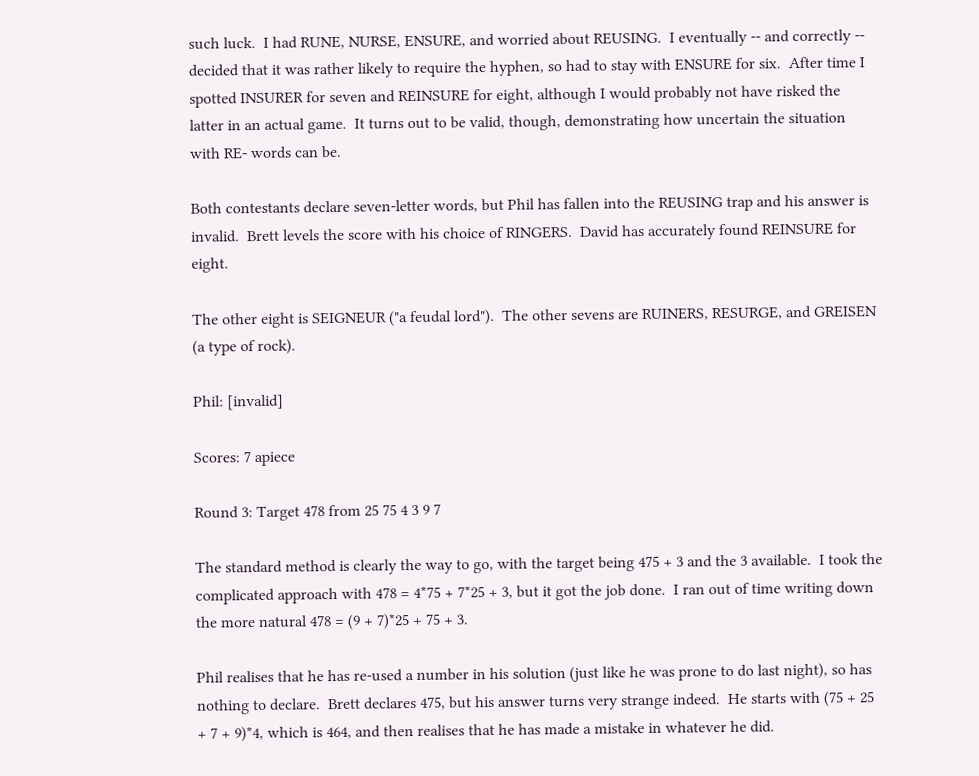such luck.  I had RUNE, NURSE, ENSURE, and worried about REUSING.  I eventually -- and correctly -- decided that it was rather likely to require the hyphen, so had to stay with ENSURE for six.  After time I spotted INSURER for seven and REINSURE for eight, although I would probably not have risked the latter in an actual game.  It turns out to be valid, though, demonstrating how uncertain the situation with RE- words can be.

Both contestants declare seven-letter words, but Phil has fallen into the REUSING trap and his answer is invalid.  Brett levels the score with his choice of RINGERS.  David has accurately found REINSURE for eight.

The other eight is SEIGNEUR ("a feudal lord").  The other sevens are RUINERS, RESURGE, and GREISEN (a type of rock).

Phil: [invalid]

Scores: 7 apiece

Round 3: Target 478 from 25 75 4 3 9 7

The standard method is clearly the way to go, with the target being 475 + 3 and the 3 available.  I took the complicated approach with 478 = 4*75 + 7*25 + 3, but it got the job done.  I ran out of time writing down the more natural 478 = (9 + 7)*25 + 75 + 3.

Phil realises that he has re-used a number in his solution (just like he was prone to do last night), so has nothing to declare.  Brett declares 475, but his answer turns very strange indeed.  He starts with (75 + 25 + 7 + 9)*4, which is 464, and then realises that he has made a mistake in whatever he did.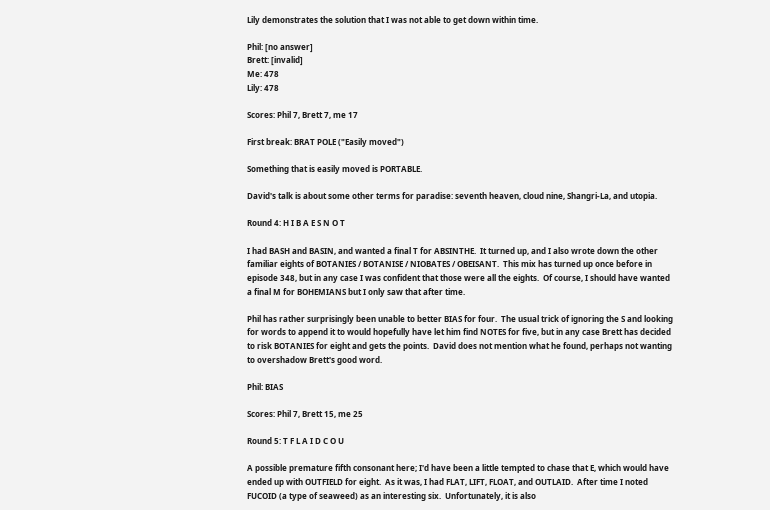Lily demonstrates the solution that I was not able to get down within time.

Phil: [no answer]
Brett: [invalid]
Me: 478
Lily: 478

Scores: Phil 7, Brett 7, me 17

First break: BRAT POLE ("Easily moved")

Something that is easily moved is PORTABLE.

David's talk is about some other terms for paradise: seventh heaven, cloud nine, Shangri-La, and utopia.

Round 4: H I B A E S N O T

I had BASH and BASIN, and wanted a final T for ABSINTHE.  It turned up, and I also wrote down the other familiar eights of BOTANIES / BOTANISE / NIOBATES / OBEISANT.  This mix has turned up once before in episode 348, but in any case I was confident that those were all the eights.  Of course, I should have wanted a final M for BOHEMIANS but I only saw that after time.

Phil has rather surprisingly been unable to better BIAS for four.  The usual trick of ignoring the S and looking for words to append it to would hopefully have let him find NOTES for five, but in any case Brett has decided to risk BOTANIES for eight and gets the points.  David does not mention what he found, perhaps not wanting to overshadow Brett's good word.

Phil: BIAS

Scores: Phil 7, Brett 15, me 25

Round 5: T F L A I D C O U

A possible premature fifth consonant here; I'd have been a little tempted to chase that E, which would have ended up with OUTFIELD for eight.  As it was, I had FLAT, LIFT, FLOAT, and OUTLAID.  After time I noted FUCOID (a type of seaweed) as an interesting six.  Unfortunately, it is also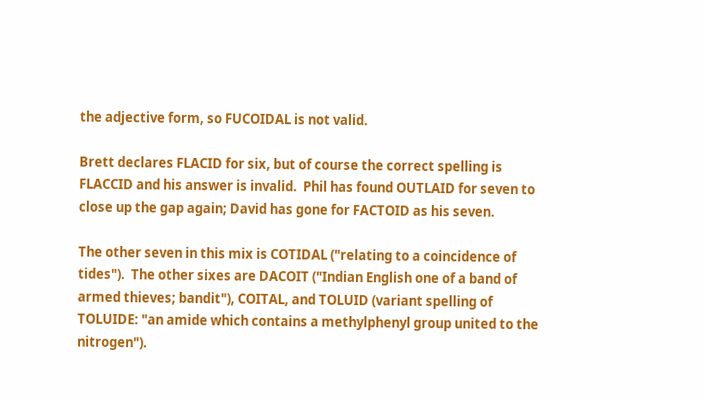the adjective form, so FUCOIDAL is not valid.

Brett declares FLACID for six, but of course the correct spelling is FLACCID and his answer is invalid.  Phil has found OUTLAID for seven to close up the gap again; David has gone for FACTOID as his seven.

The other seven in this mix is COTIDAL ("relating to a coincidence of tides").  The other sixes are DACOIT ("Indian English one of a band of armed thieves; bandit"), COITAL, and TOLUID (variant spelling of TOLUIDE: "an amide which contains a methylphenyl group united to the nitrogen").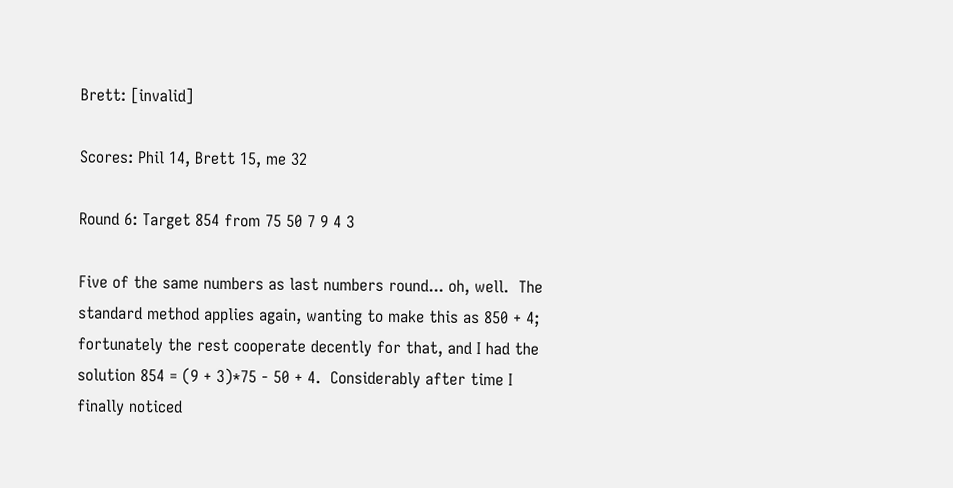Brett: [invalid]

Scores: Phil 14, Brett 15, me 32

Round 6: Target 854 from 75 50 7 9 4 3

Five of the same numbers as last numbers round... oh, well.  The standard method applies again, wanting to make this as 850 + 4; fortunately the rest cooperate decently for that, and I had the solution 854 = (9 + 3)*75 - 50 + 4.  Considerably after time I finally noticed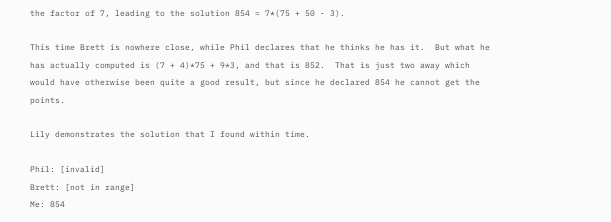the factor of 7, leading to the solution 854 = 7*(75 + 50 - 3).

This time Brett is nowhere close, while Phil declares that he thinks he has it.  But what he has actually computed is (7 + 4)*75 + 9*3, and that is 852.  That is just two away which would have otherwise been quite a good result, but since he declared 854 he cannot get the points.

Lily demonstrates the solution that I found within time.

Phil: [invalid]
Brett: [not in range]
Me: 854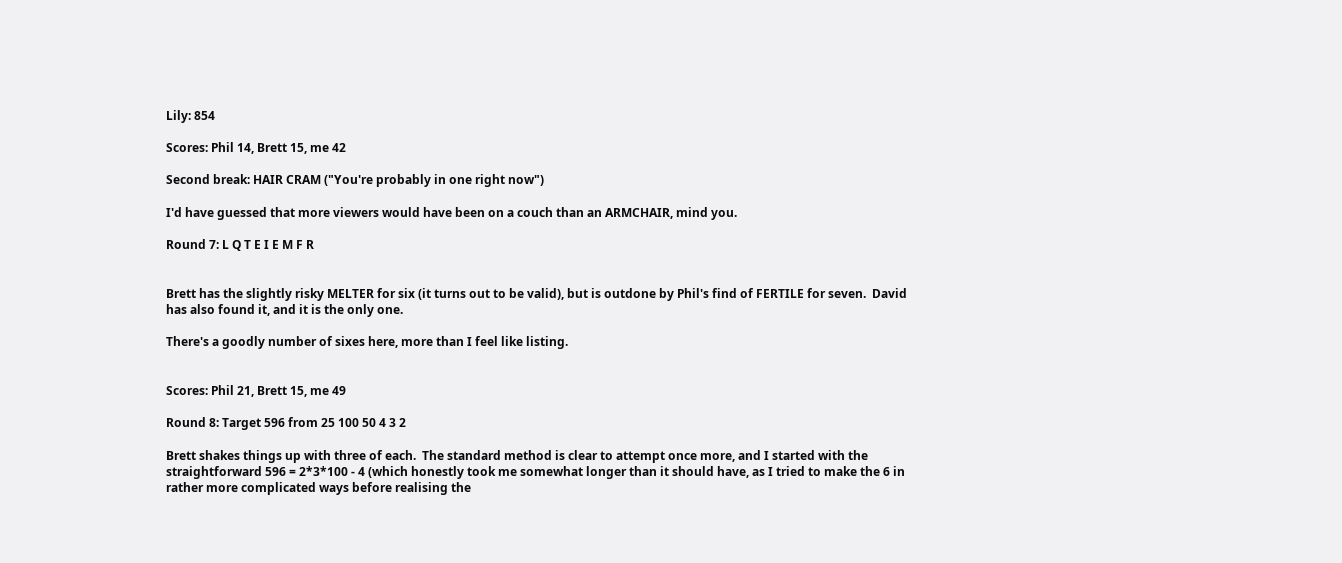Lily: 854

Scores: Phil 14, Brett 15, me 42

Second break: HAIR CRAM ("You're probably in one right now")

I'd have guessed that more viewers would have been on a couch than an ARMCHAIR, mind you.

Round 7: L Q T E I E M F R


Brett has the slightly risky MELTER for six (it turns out to be valid), but is outdone by Phil's find of FERTILE for seven.  David has also found it, and it is the only one.

There's a goodly number of sixes here, more than I feel like listing.


Scores: Phil 21, Brett 15, me 49

Round 8: Target 596 from 25 100 50 4 3 2

Brett shakes things up with three of each.  The standard method is clear to attempt once more, and I started with the straightforward 596 = 2*3*100 - 4 (which honestly took me somewhat longer than it should have, as I tried to make the 6 in rather more complicated ways before realising the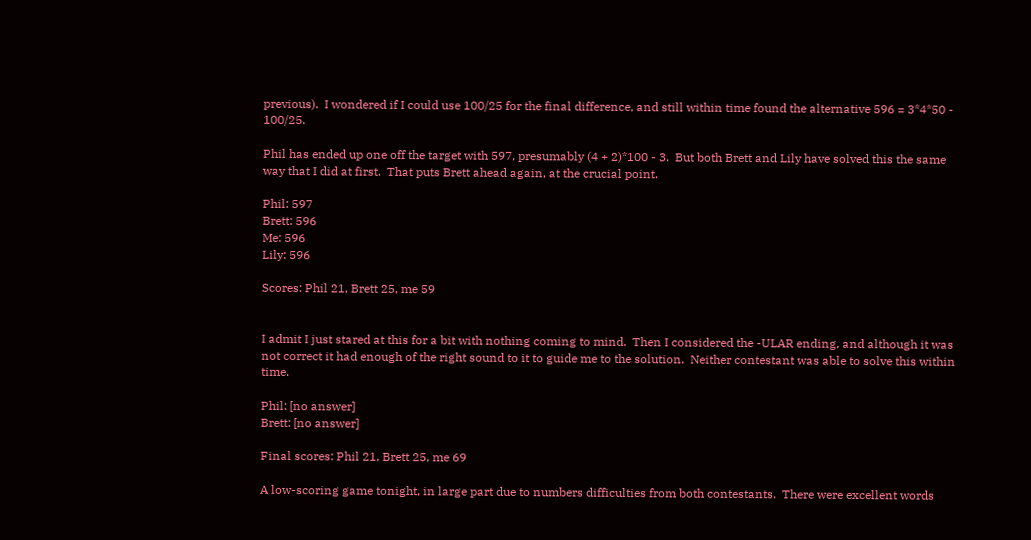previous).  I wondered if I could use 100/25 for the final difference, and still within time found the alternative 596 = 3*4*50 - 100/25.

Phil has ended up one off the target with 597, presumably (4 + 2)*100 - 3.  But both Brett and Lily have solved this the same way that I did at first.  That puts Brett ahead again, at the crucial point.

Phil: 597
Brett: 596
Me: 596
Lily: 596

Scores: Phil 21, Brett 25, me 59


I admit I just stared at this for a bit with nothing coming to mind.  Then I considered the -ULAR ending, and although it was not correct it had enough of the right sound to it to guide me to the solution.  Neither contestant was able to solve this within time.

Phil: [no answer]
Brett: [no answer]

Final scores: Phil 21, Brett 25, me 69

A low-scoring game tonight, in large part due to numbers difficulties from both contestants.  There were excellent words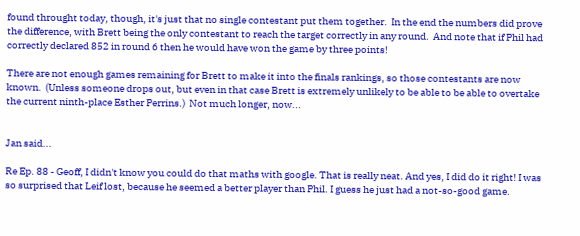found throught today, though, it's just that no single contestant put them together.  In the end the numbers did prove the difference, with Brett being the only contestant to reach the target correctly in any round.  And note that if Phil had correctly declared 852 in round 6 then he would have won the game by three points!

There are not enough games remaining for Brett to make it into the finals rankings, so those contestants are now known.  (Unless someone drops out, but even in that case Brett is extremely unlikely to be able to be able to overtake the current ninth-place Esther Perrins.)  Not much longer, now...


Jan said...

Re Ep. 88 - Geoff, I didn't know you could do that maths with google. That is really neat. And yes, I did do it right! I was so surprised that Leif lost, because he seemed a better player than Phil. I guess he just had a not-so-good game.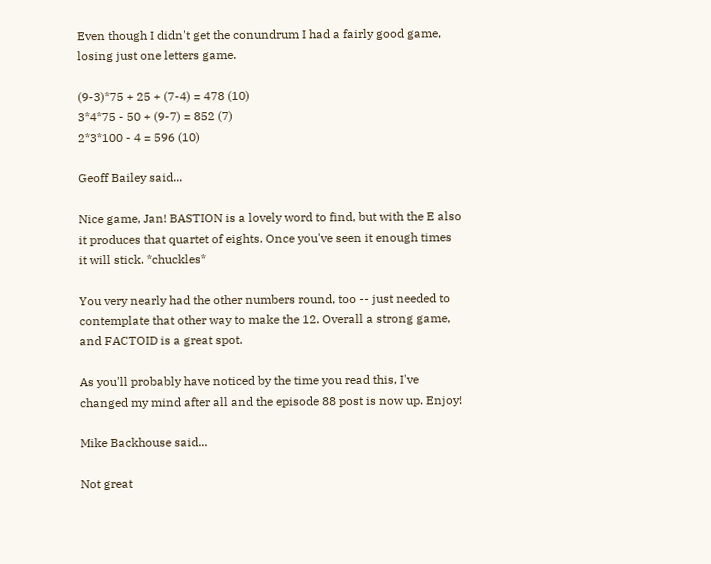Even though I didn't get the conundrum I had a fairly good game, losing just one letters game.

(9-3)*75 + 25 + (7-4) = 478 (10)
3*4*75 - 50 + (9-7) = 852 (7)
2*3*100 - 4 = 596 (10)

Geoff Bailey said...

Nice game, Jan! BASTION is a lovely word to find, but with the E also it produces that quartet of eights. Once you've seen it enough times it will stick. *chuckles*

You very nearly had the other numbers round, too -- just needed to contemplate that other way to make the 12. Overall a strong game, and FACTOID is a great spot.

As you'll probably have noticed by the time you read this, I've changed my mind after all and the episode 88 post is now up. Enjoy!

Mike Backhouse said...

Not great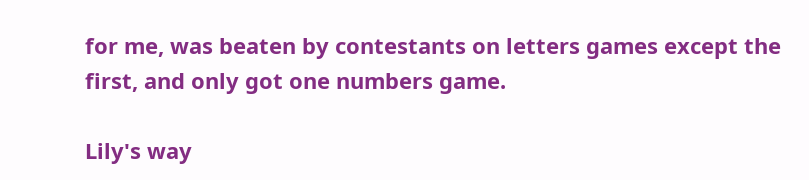for me, was beaten by contestants on letters games except the first, and only got one numbers game.

Lily's way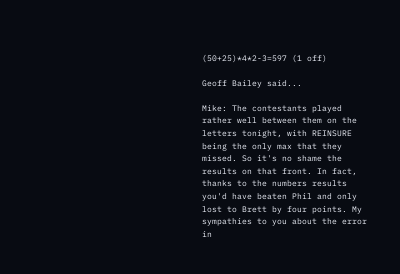(50+25)*4*2-3=597 (1 off)

Geoff Bailey said...

Mike: The contestants played rather well between them on the letters tonight, with REINSURE being the only max that they missed. So it's no shame the results on that front. In fact, thanks to the numbers results you'd have beaten Phil and only lost to Brett by four points. My sympathies to you about the error in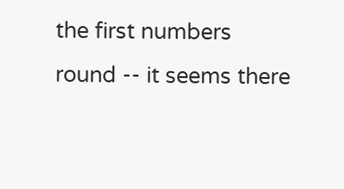the first numbers round -- it seems there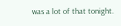was a lot of that tonight.